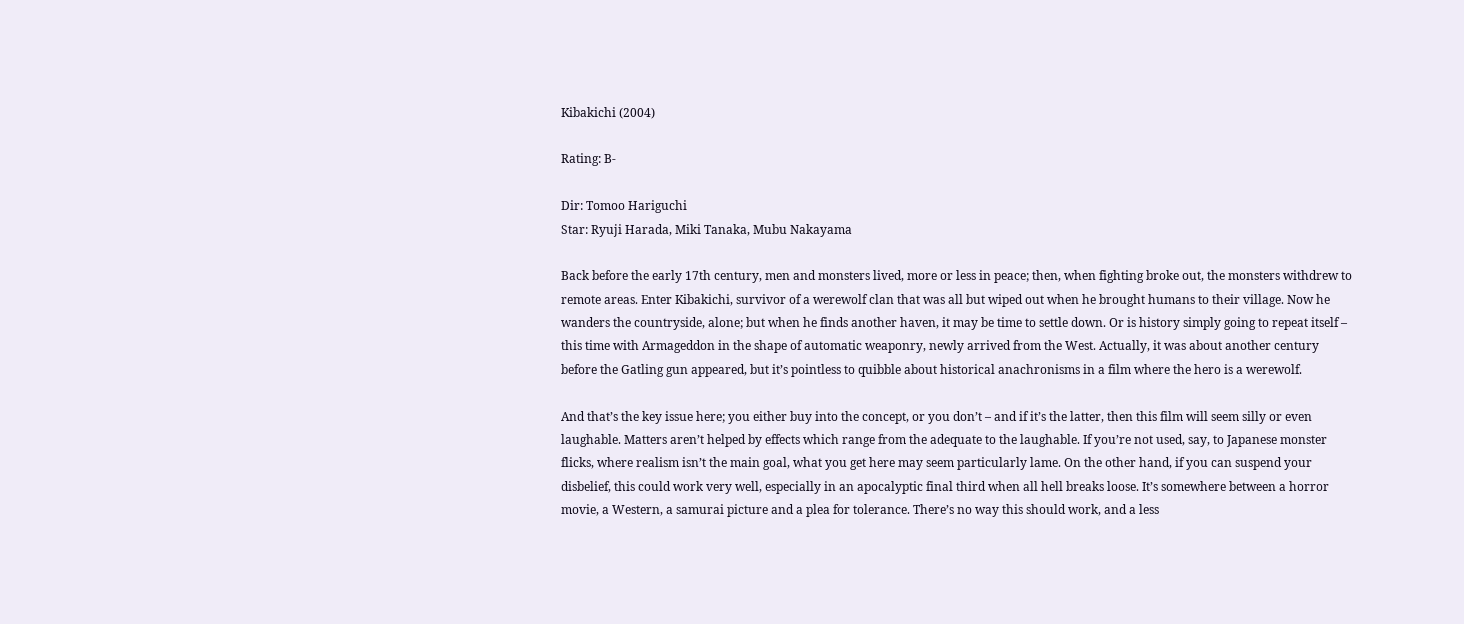Kibakichi (2004)

Rating: B-

Dir: Tomoo Hariguchi
Star: Ryuji Harada, Miki Tanaka, Mubu Nakayama

Back before the early 17th century, men and monsters lived, more or less in peace; then, when fighting broke out, the monsters withdrew to remote areas. Enter Kibakichi, survivor of a werewolf clan that was all but wiped out when he brought humans to their village. Now he wanders the countryside, alone; but when he finds another haven, it may be time to settle down. Or is history simply going to repeat itself – this time with Armageddon in the shape of automatic weaponry, newly arrived from the West. Actually, it was about another century before the Gatling gun appeared, but it’s pointless to quibble about historical anachronisms in a film where the hero is a werewolf.

And that’s the key issue here; you either buy into the concept, or you don’t – and if it’s the latter, then this film will seem silly or even laughable. Matters aren’t helped by effects which range from the adequate to the laughable. If you’re not used, say, to Japanese monster flicks, where realism isn’t the main goal, what you get here may seem particularly lame. On the other hand, if you can suspend your disbelief, this could work very well, especially in an apocalyptic final third when all hell breaks loose. It’s somewhere between a horror movie, a Western, a samurai picture and a plea for tolerance. There’s no way this should work, and a less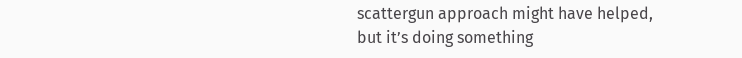scattergun approach might have helped, but it’s doing something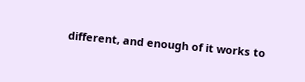different, and enough of it works to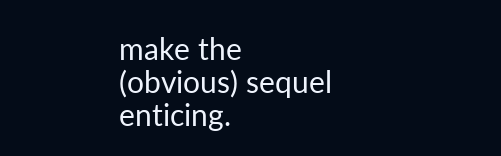make the (obvious) sequel enticing.